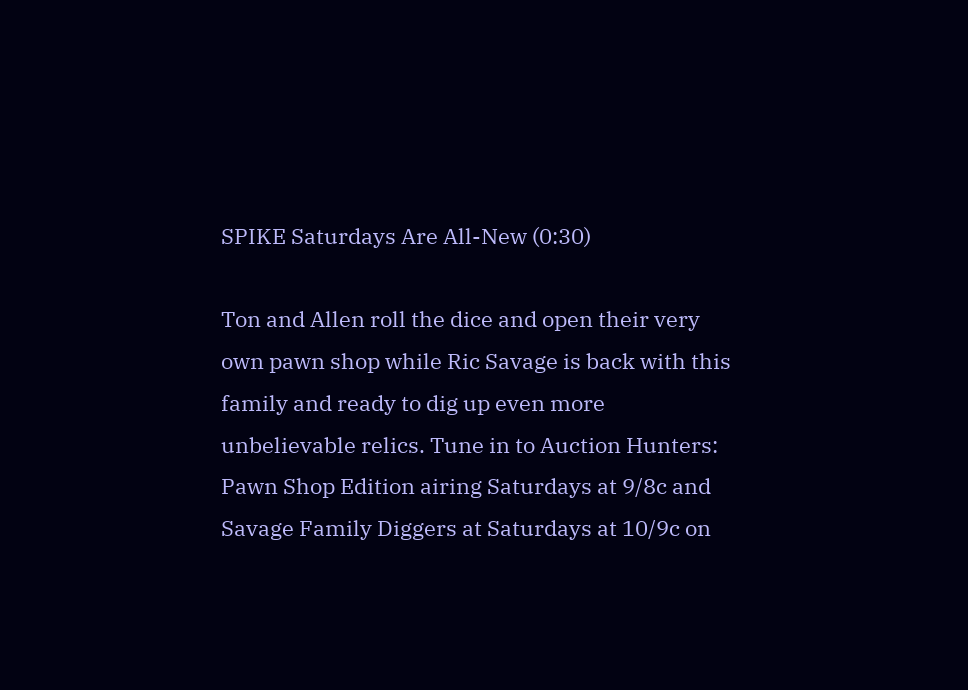SPIKE Saturdays Are All-New (0:30)

Ton and Allen roll the dice and open their very own pawn shop while Ric Savage is back with this family and ready to dig up even more unbelievable relics. Tune in to Auction Hunters: Pawn Shop Edition airing Saturdays at 9/8c and Savage Family Diggers at Saturdays at 10/9c on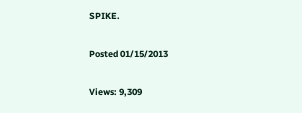SPIKE.

Posted 01/15/2013

Views: 9,309